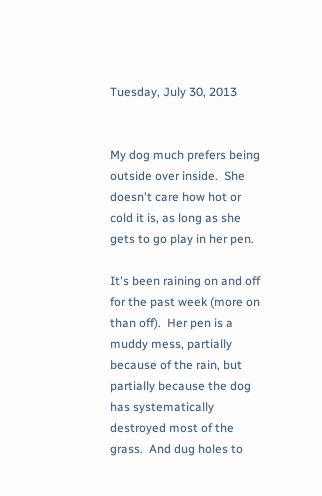Tuesday, July 30, 2013


My dog much prefers being outside over inside.  She doesn't care how hot or cold it is, as long as she gets to go play in her pen.

It's been raining on and off for the past week (more on than off).  Her pen is a muddy mess, partially because of the rain, but partially because the dog has systematically destroyed most of the grass.  And dug holes to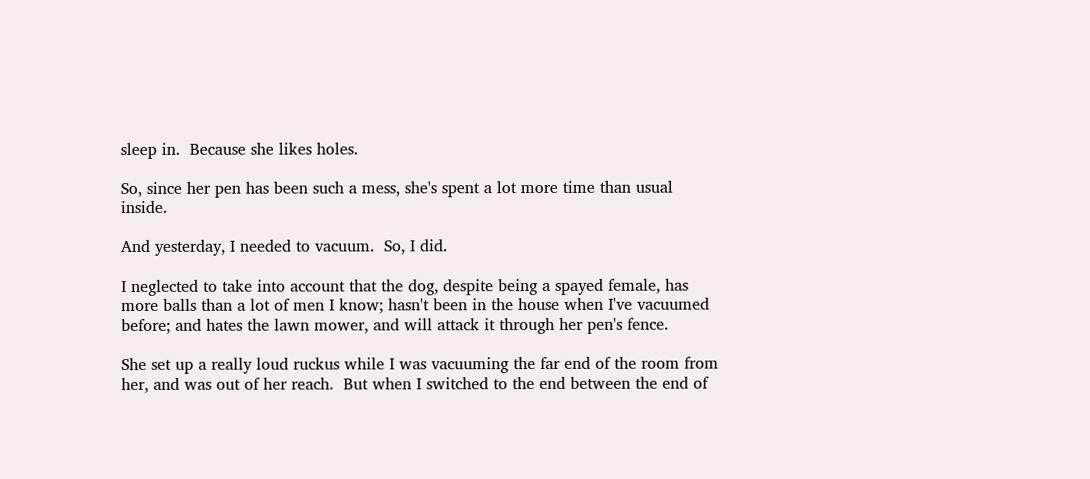sleep in.  Because she likes holes.

So, since her pen has been such a mess, she's spent a lot more time than usual inside.

And yesterday, I needed to vacuum.  So, I did.

I neglected to take into account that the dog, despite being a spayed female, has more balls than a lot of men I know; hasn't been in the house when I've vacuumed before; and hates the lawn mower, and will attack it through her pen's fence.

She set up a really loud ruckus while I was vacuuming the far end of the room from her, and was out of her reach.  But when I switched to the end between the end of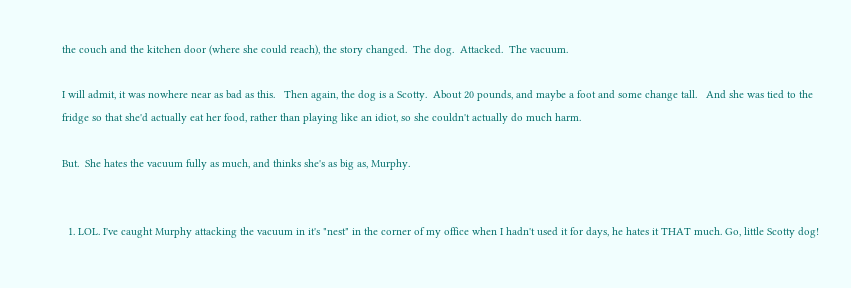the couch and the kitchen door (where she could reach), the story changed.  The dog.  Attacked.  The vacuum.

I will admit, it was nowhere near as bad as this.   Then again, the dog is a Scotty.  About 20 pounds, and maybe a foot and some change tall.   And she was tied to the fridge so that she'd actually eat her food, rather than playing like an idiot, so she couldn't actually do much harm.

But.  She hates the vacuum fully as much, and thinks she's as big as, Murphy.


  1. LOL. I've caught Murphy attacking the vacuum in it's "nest" in the corner of my office when I hadn't used it for days, he hates it THAT much. Go, little Scotty dog!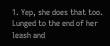1. Yep, she does that too. Lunged to the end of her leash and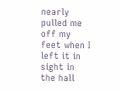nearly pulled me off my feet when I left it in sight in the hall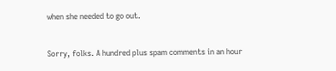when she needed to go out.


Sorry, folks. A hundred plus spam comments in an hour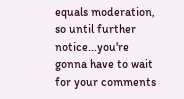equals moderation, so until further notice...you're gonna have to wait for your comments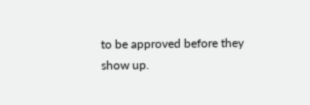to be approved before they show up.